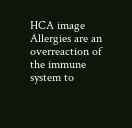HCA image Allergies are an overreaction of the immune system to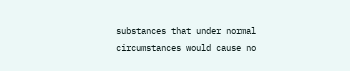substances that under normal circumstances would cause no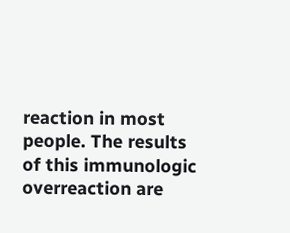reaction in most people. The results of this immunologic overreaction are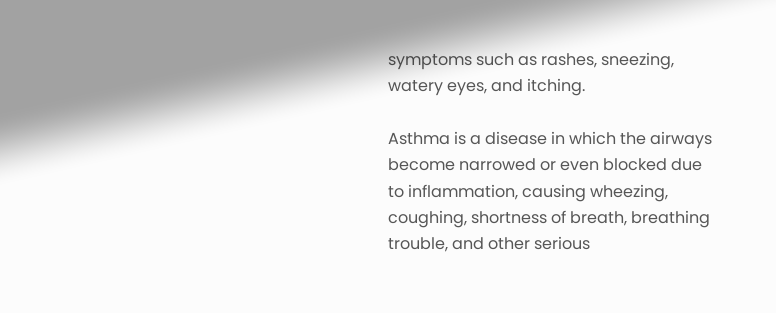symptoms such as rashes, sneezing, watery eyes, and itching.

Asthma is a disease in which the airways become narrowed or even blocked due to inflammation, causing wheezing, coughing, shortness of breath, breathing trouble, and other serious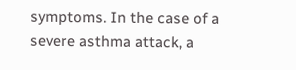symptoms. In the case of a severe asthma attack, a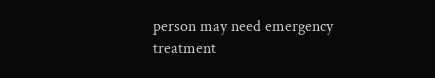person may need emergency treatment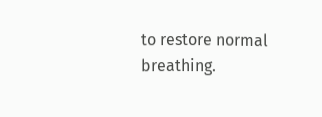to restore normal breathing.